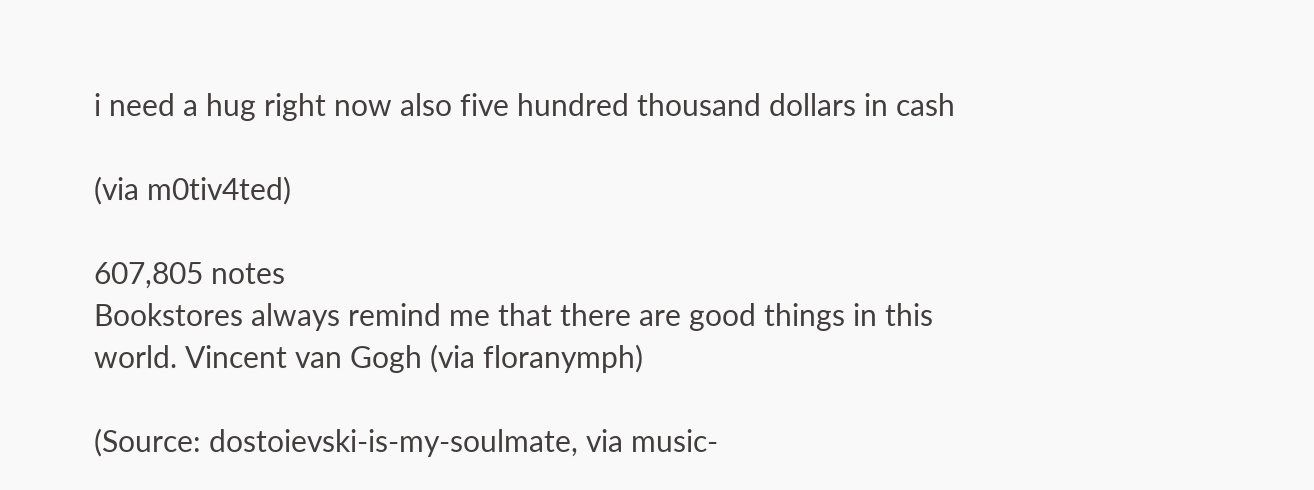i need a hug right now also five hundred thousand dollars in cash

(via m0tiv4ted)

607,805 notes
Bookstores always remind me that there are good things in this world. Vincent van Gogh (via floranymph)

(Source: dostoievski-is-my-soulmate, via music-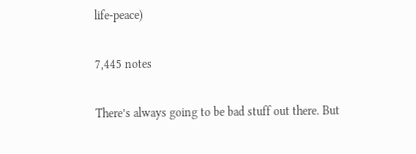life-peace)

7,445 notes

There’s always going to be bad stuff out there. But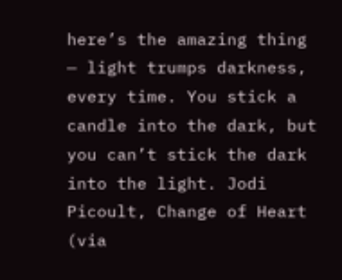here’s the amazing thing — light trumps darkness, every time. You stick a candle into the dark, but you can’t stick the dark into the light. Jodi Picoult, Change of Heart  (via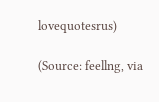lovequotesrus)

(Source: feellng, via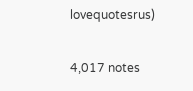lovequotesrus)

4,017 notes